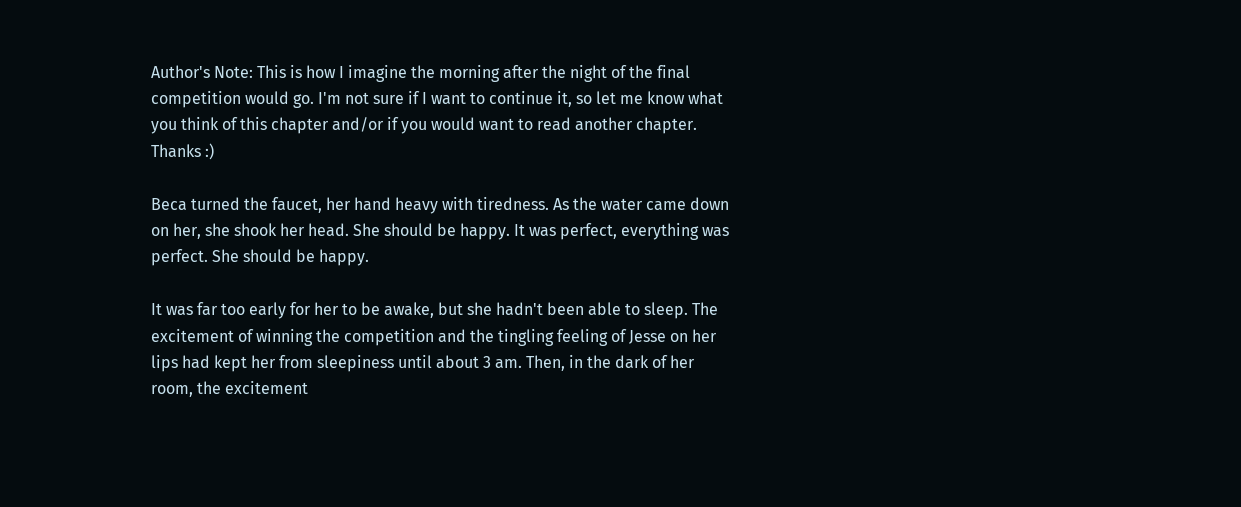Author's Note: This is how I imagine the morning after the night of the final competition would go. I'm not sure if I want to continue it, so let me know what you think of this chapter and/or if you would want to read another chapter. Thanks :)

Beca turned the faucet, her hand heavy with tiredness. As the water came down on her, she shook her head. She should be happy. It was perfect, everything was perfect. She should be happy.

It was far too early for her to be awake, but she hadn't been able to sleep. The excitement of winning the competition and the tingling feeling of Jesse on her lips had kept her from sleepiness until about 3 am. Then, in the dark of her room, the excitement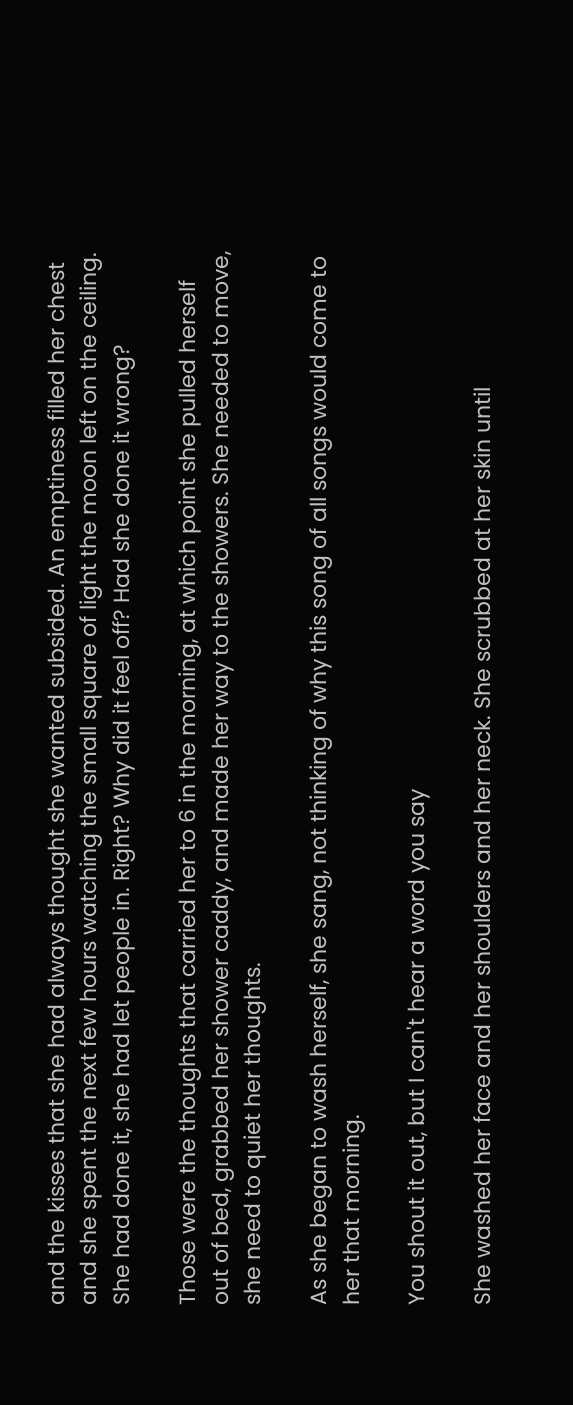and the kisses that she had always thought she wanted subsided. An emptiness filled her chest and she spent the next few hours watching the small square of light the moon left on the ceiling. She had done it, she had let people in. Right? Why did it feel off? Had she done it wrong?

Those were the thoughts that carried her to 6 in the morning, at which point she pulled herself out of bed, grabbed her shower caddy, and made her way to the showers. She needed to move, she need to quiet her thoughts.

As she began to wash herself, she sang, not thinking of why this song of all songs would come to her that morning.

You shout it out, but I can't hear a word you say

She washed her face and her shoulders and her neck. She scrubbed at her skin until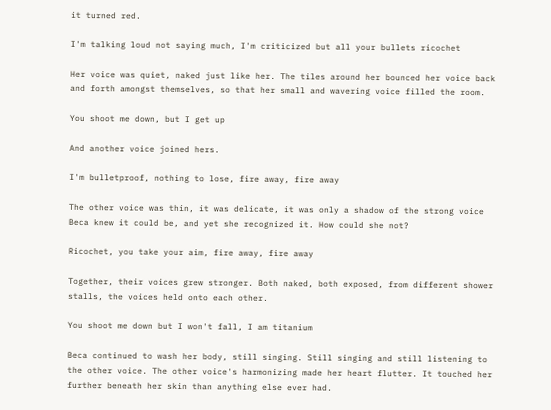it turned red.

I'm talking loud not saying much, I'm criticized but all your bullets ricochet

Her voice was quiet, naked just like her. The tiles around her bounced her voice back and forth amongst themselves, so that her small and wavering voice filled the room.

You shoot me down, but I get up

And another voice joined hers.

I'm bulletproof, nothing to lose, fire away, fire away

The other voice was thin, it was delicate, it was only a shadow of the strong voice Beca knew it could be, and yet she recognized it. How could she not?

Ricochet, you take your aim, fire away, fire away

Together, their voices grew stronger. Both naked, both exposed, from different shower stalls, the voices held onto each other.

You shoot me down but I won't fall, I am titanium

Beca continued to wash her body, still singing. Still singing and still listening to the other voice. The other voice's harmonizing made her heart flutter. It touched her further beneath her skin than anything else ever had.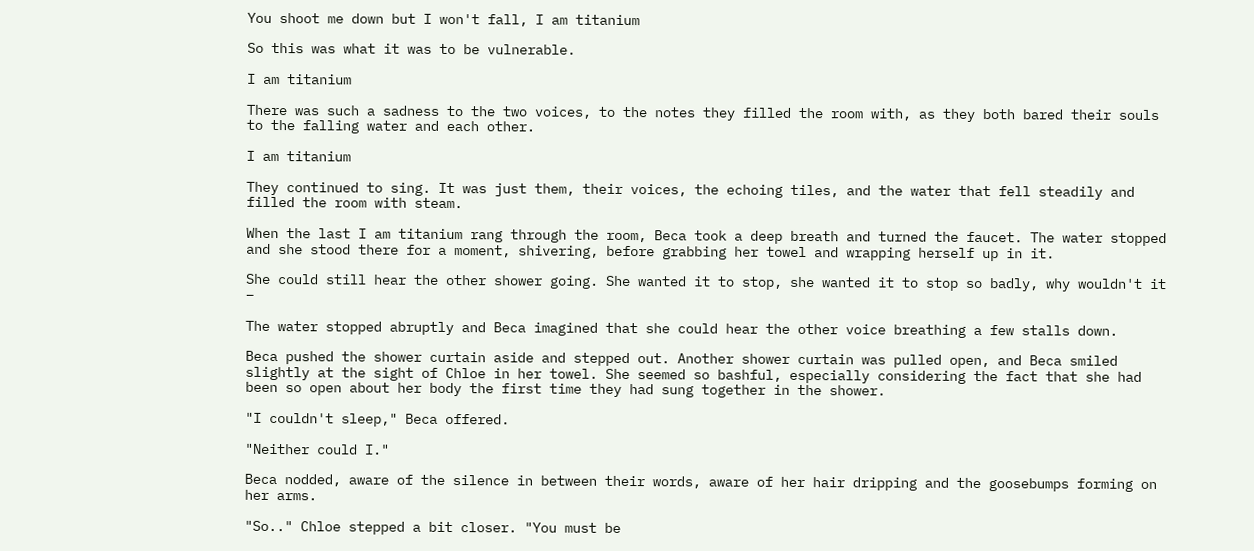You shoot me down but I won't fall, I am titanium

So this was what it was to be vulnerable.

I am titanium

There was such a sadness to the two voices, to the notes they filled the room with, as they both bared their souls to the falling water and each other.

I am titanium

They continued to sing. It was just them, their voices, the echoing tiles, and the water that fell steadily and filled the room with steam.

When the last I am titanium rang through the room, Beca took a deep breath and turned the faucet. The water stopped and she stood there for a moment, shivering, before grabbing her towel and wrapping herself up in it.

She could still hear the other shower going. She wanted it to stop, she wanted it to stop so badly, why wouldn't it –

The water stopped abruptly and Beca imagined that she could hear the other voice breathing a few stalls down.

Beca pushed the shower curtain aside and stepped out. Another shower curtain was pulled open, and Beca smiled slightly at the sight of Chloe in her towel. She seemed so bashful, especially considering the fact that she had been so open about her body the first time they had sung together in the shower.

"I couldn't sleep," Beca offered.

"Neither could I."

Beca nodded, aware of the silence in between their words, aware of her hair dripping and the goosebumps forming on her arms.

"So.." Chloe stepped a bit closer. "You must be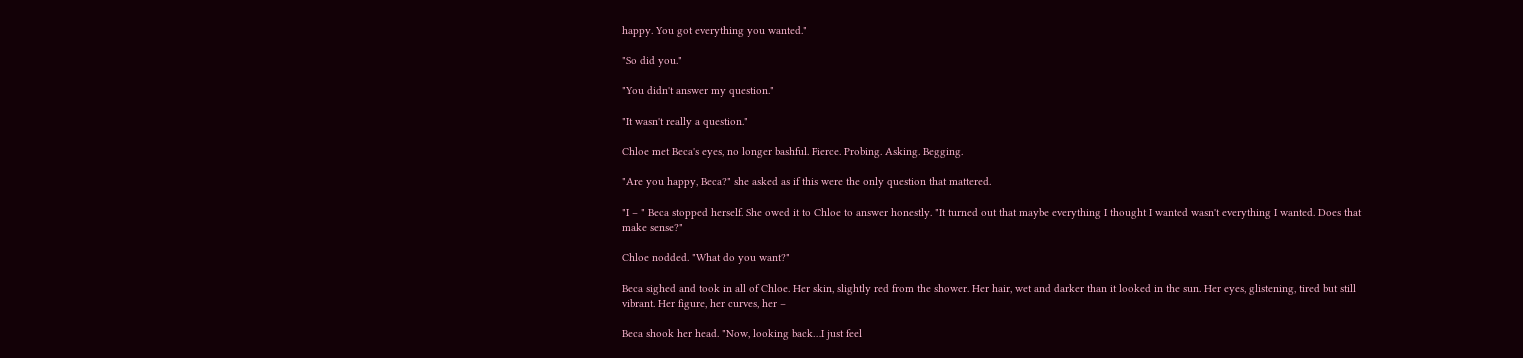happy. You got everything you wanted."

"So did you."

"You didn't answer my question."

"It wasn't really a question."

Chloe met Beca's eyes, no longer bashful. Fierce. Probing. Asking. Begging.

"Are you happy, Beca?" she asked as if this were the only question that mattered.

"I – " Beca stopped herself. She owed it to Chloe to answer honestly. "It turned out that maybe everything I thought I wanted wasn't everything I wanted. Does that make sense?"

Chloe nodded. "What do you want?"

Beca sighed and took in all of Chloe. Her skin, slightly red from the shower. Her hair, wet and darker than it looked in the sun. Her eyes, glistening, tired but still vibrant. Her figure, her curves, her –

Beca shook her head. "Now, looking back…I just feel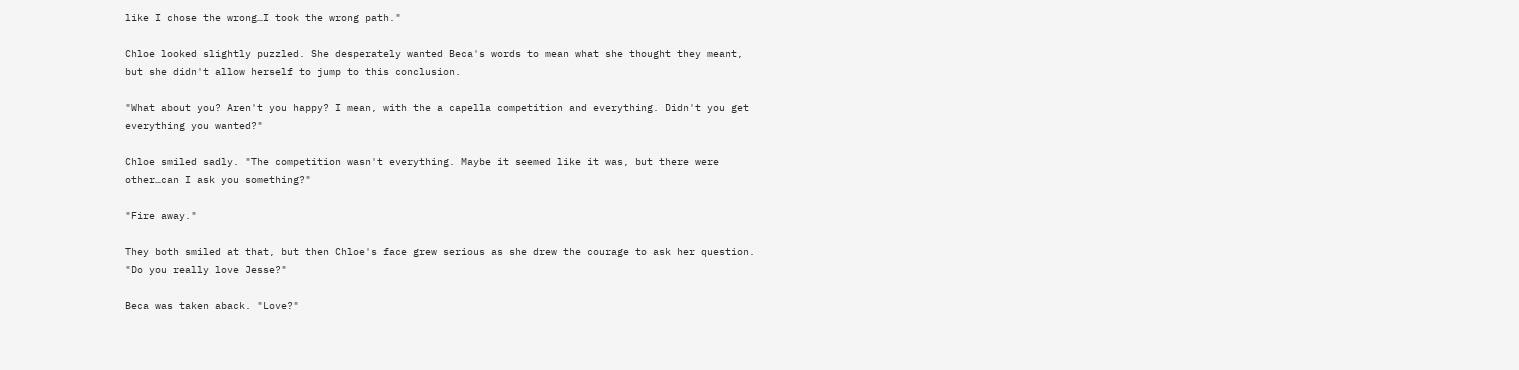like I chose the wrong…I took the wrong path."

Chloe looked slightly puzzled. She desperately wanted Beca's words to mean what she thought they meant, but she didn't allow herself to jump to this conclusion.

"What about you? Aren't you happy? I mean, with the a capella competition and everything. Didn't you get everything you wanted?"

Chloe smiled sadly. "The competition wasn't everything. Maybe it seemed like it was, but there were other…can I ask you something?"

"Fire away."

They both smiled at that, but then Chloe's face grew serious as she drew the courage to ask her question. "Do you really love Jesse?"

Beca was taken aback. "Love?"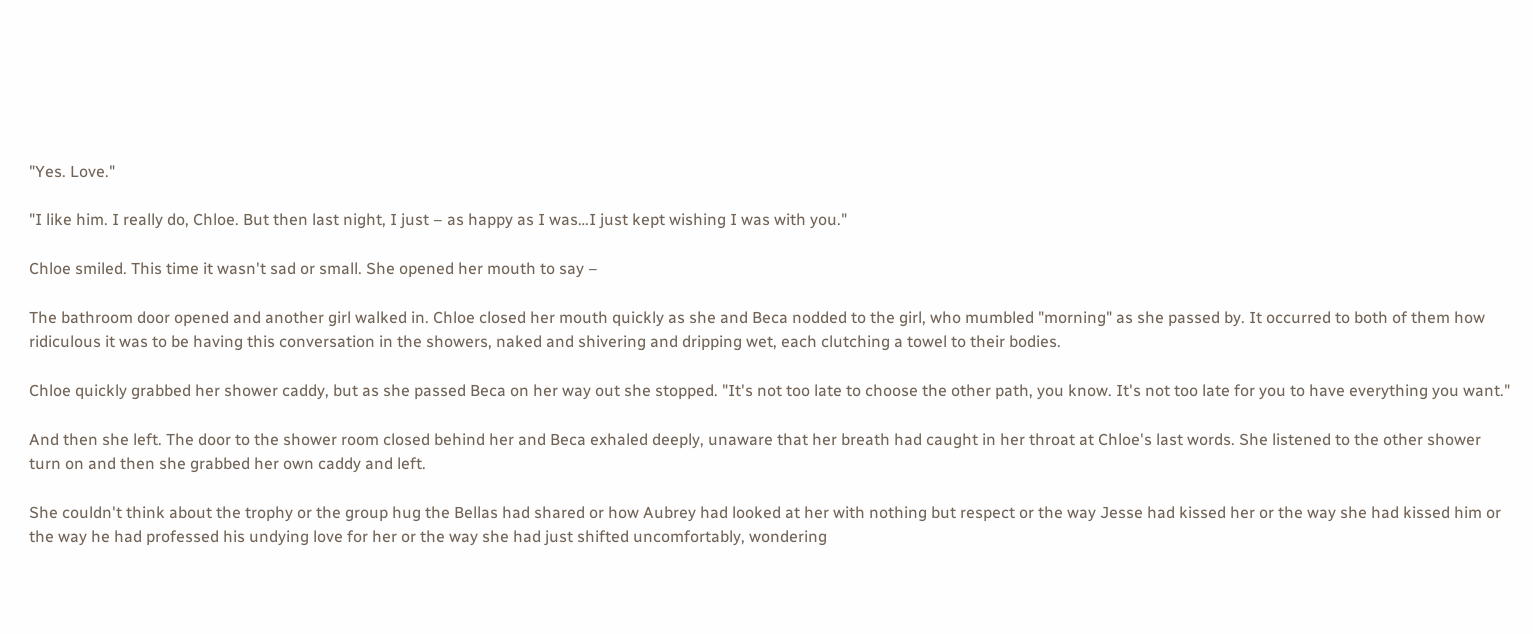"Yes. Love."

"I like him. I really do, Chloe. But then last night, I just – as happy as I was…I just kept wishing I was with you."

Chloe smiled. This time it wasn't sad or small. She opened her mouth to say –

The bathroom door opened and another girl walked in. Chloe closed her mouth quickly as she and Beca nodded to the girl, who mumbled "morning" as she passed by. It occurred to both of them how ridiculous it was to be having this conversation in the showers, naked and shivering and dripping wet, each clutching a towel to their bodies.

Chloe quickly grabbed her shower caddy, but as she passed Beca on her way out she stopped. "It's not too late to choose the other path, you know. It's not too late for you to have everything you want."

And then she left. The door to the shower room closed behind her and Beca exhaled deeply, unaware that her breath had caught in her throat at Chloe's last words. She listened to the other shower turn on and then she grabbed her own caddy and left.

She couldn't think about the trophy or the group hug the Bellas had shared or how Aubrey had looked at her with nothing but respect or the way Jesse had kissed her or the way she had kissed him or the way he had professed his undying love for her or the way she had just shifted uncomfortably, wondering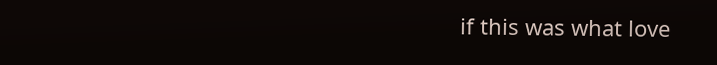if this was what love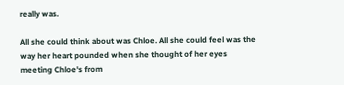really was.

All she could think about was Chloe. All she could feel was the way her heart pounded when she thought of her eyes meeting Chloe's from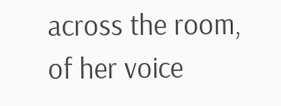across the room, of her voice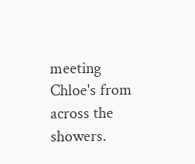meeting Chloe's from across the showers.